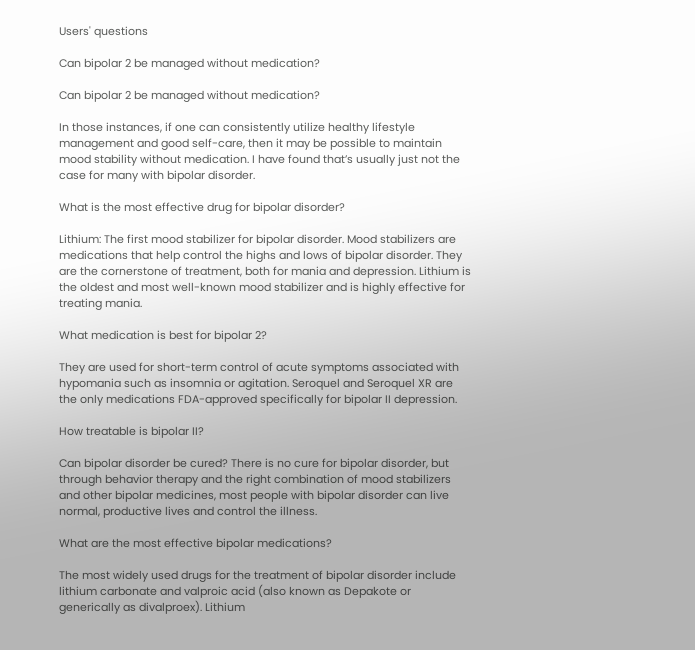Users' questions

Can bipolar 2 be managed without medication?

Can bipolar 2 be managed without medication?

In those instances, if one can consistently utilize healthy lifestyle management and good self-care, then it may be possible to maintain mood stability without medication. I have found that’s usually just not the case for many with bipolar disorder.

What is the most effective drug for bipolar disorder?

Lithium: The first mood stabilizer for bipolar disorder. Mood stabilizers are medications that help control the highs and lows of bipolar disorder. They are the cornerstone of treatment, both for mania and depression. Lithium is the oldest and most well-known mood stabilizer and is highly effective for treating mania.

What medication is best for bipolar 2?

They are used for short-term control of acute symptoms associated with hypomania such as insomnia or agitation. Seroquel and Seroquel XR are the only medications FDA-approved specifically for bipolar II depression.

How treatable is bipolar II?

Can bipolar disorder be cured? There is no cure for bipolar disorder, but through behavior therapy and the right combination of mood stabilizers and other bipolar medicines, most people with bipolar disorder can live normal, productive lives and control the illness.

What are the most effective bipolar medications?

The most widely used drugs for the treatment of bipolar disorder include lithium carbonate and valproic acid (also known as Depakote or generically as divalproex). Lithium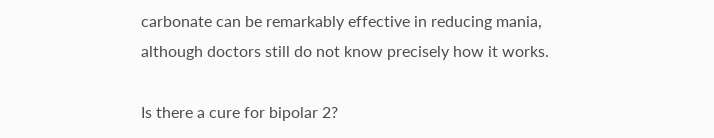carbonate can be remarkably effective in reducing mania, although doctors still do not know precisely how it works.

Is there a cure for bipolar 2?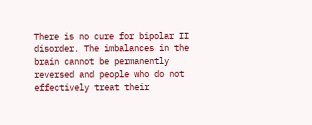There is no cure for bipolar II disorder. The imbalances in the brain cannot be permanently reversed and people who do not effectively treat their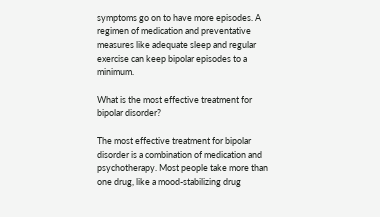symptoms go on to have more episodes. A regimen of medication and preventative measures like adequate sleep and regular exercise can keep bipolar episodes to a minimum.

What is the most effective treatment for bipolar disorder?

The most effective treatment for bipolar disorder is a combination of medication and psychotherapy. Most people take more than one drug, like a mood-stabilizing drug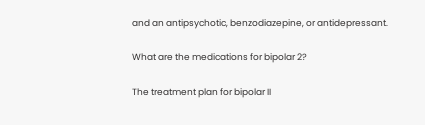and an antipsychotic, benzodiazepine, or antidepressant.

What are the medications for bipolar 2?

The treatment plan for bipolar II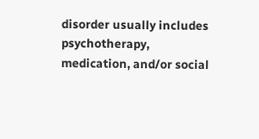disorder usually includes psychotherapy, medication, and/or social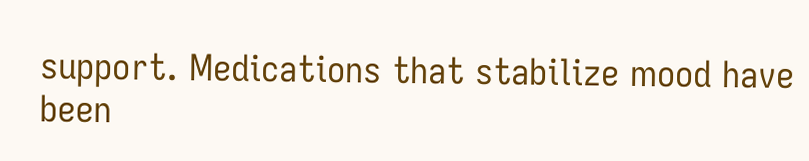support. Medications that stabilize mood have been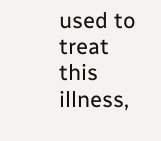used to treat this illness,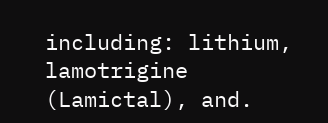including: lithium, lamotrigine (Lamictal), and.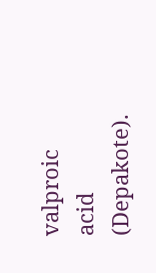valproic acid (Depakote).